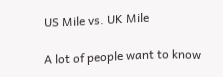US Mile vs. UK Mile

A lot of people want to know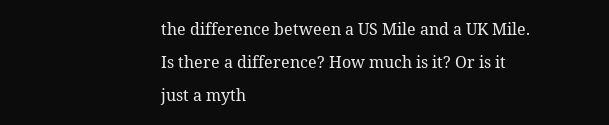the difference between a US Mile and a UK Mile. Is there a difference? How much is it? Or is it just a myth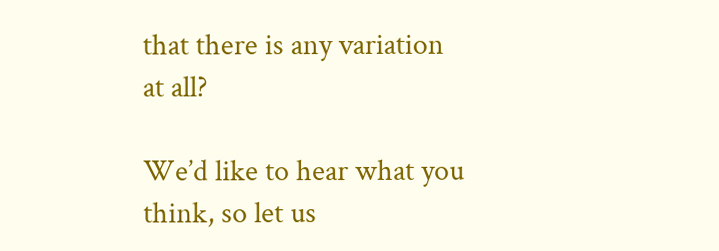that there is any variation at all?

We’d like to hear what you think, so let us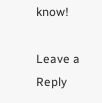know!

Leave a Reply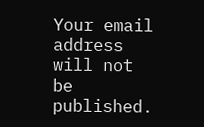Your email address will not be published.